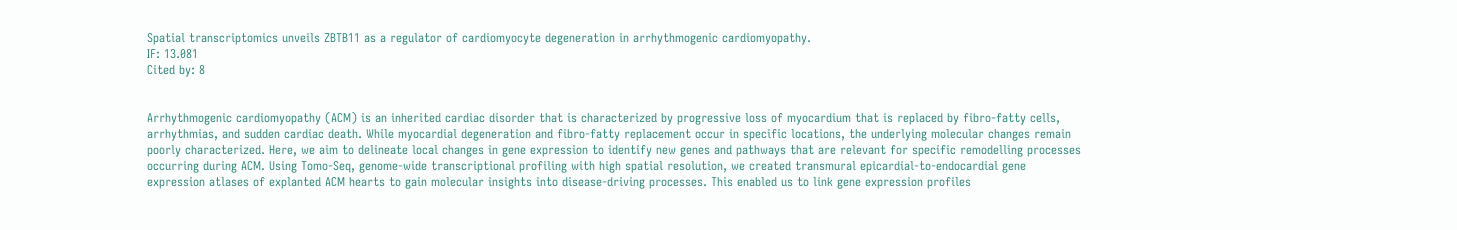Spatial transcriptomics unveils ZBTB11 as a regulator of cardiomyocyte degeneration in arrhythmogenic cardiomyopathy.
IF: 13.081
Cited by: 8


Arrhythmogenic cardiomyopathy (ACM) is an inherited cardiac disorder that is characterized by progressive loss of myocardium that is replaced by fibro-fatty cells, arrhythmias, and sudden cardiac death. While myocardial degeneration and fibro-fatty replacement occur in specific locations, the underlying molecular changes remain poorly characterized. Here, we aim to delineate local changes in gene expression to identify new genes and pathways that are relevant for specific remodelling processes occurring during ACM. Using Tomo-Seq, genome-wide transcriptional profiling with high spatial resolution, we created transmural epicardial-to-endocardial gene expression atlases of explanted ACM hearts to gain molecular insights into disease-driving processes. This enabled us to link gene expression profiles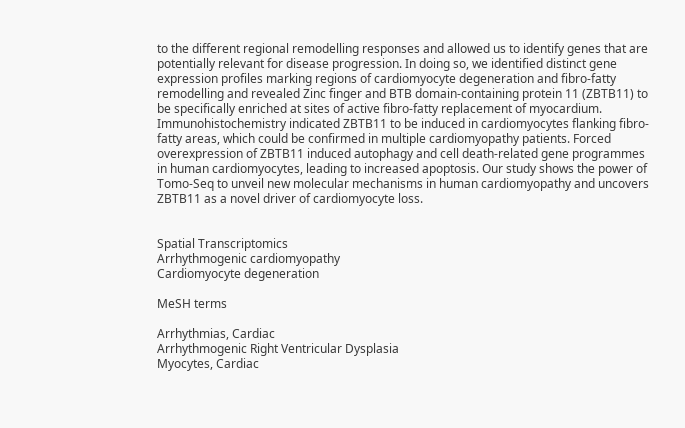to the different regional remodelling responses and allowed us to identify genes that are potentially relevant for disease progression. In doing so, we identified distinct gene expression profiles marking regions of cardiomyocyte degeneration and fibro-fatty remodelling and revealed Zinc finger and BTB domain-containing protein 11 (ZBTB11) to be specifically enriched at sites of active fibro-fatty replacement of myocardium. Immunohistochemistry indicated ZBTB11 to be induced in cardiomyocytes flanking fibro-fatty areas, which could be confirmed in multiple cardiomyopathy patients. Forced overexpression of ZBTB11 induced autophagy and cell death-related gene programmes in human cardiomyocytes, leading to increased apoptosis. Our study shows the power of Tomo-Seq to unveil new molecular mechanisms in human cardiomyopathy and uncovers ZBTB11 as a novel driver of cardiomyocyte loss.


Spatial Transcriptomics
Arrhythmogenic cardiomyopathy
Cardiomyocyte degeneration

MeSH terms

Arrhythmias, Cardiac
Arrhythmogenic Right Ventricular Dysplasia
Myocytes, Cardiac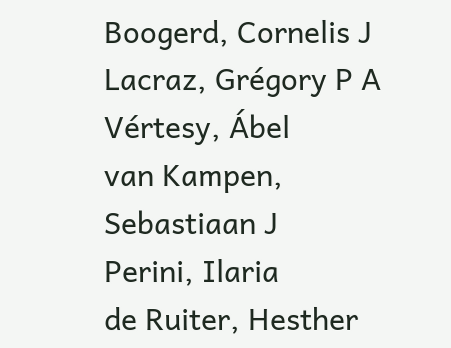Boogerd, Cornelis J
Lacraz, Grégory P A
Vértesy, Ábel
van Kampen, Sebastiaan J
Perini, Ilaria
de Ruiter, Hesther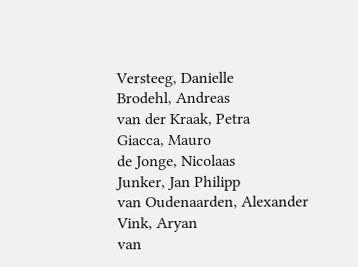Versteeg, Danielle
Brodehl, Andreas
van der Kraak, Petra
Giacca, Mauro
de Jonge, Nicolaas
Junker, Jan Philipp
van Oudenaarden, Alexander
Vink, Aryan
van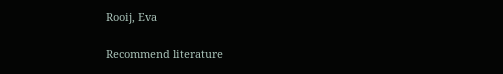Rooij, Eva

Recommend literature